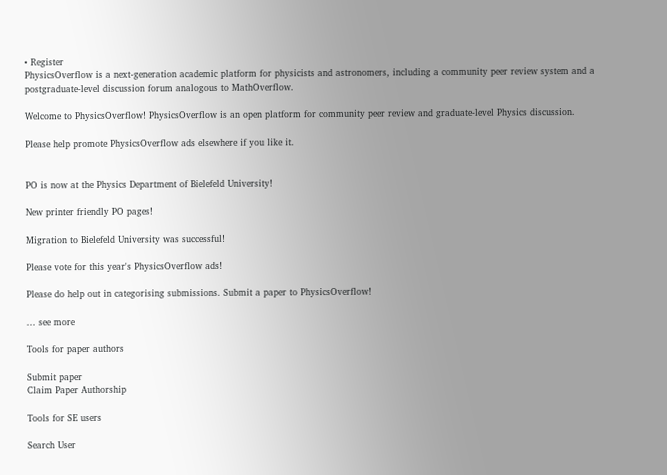• Register
PhysicsOverflow is a next-generation academic platform for physicists and astronomers, including a community peer review system and a postgraduate-level discussion forum analogous to MathOverflow.

Welcome to PhysicsOverflow! PhysicsOverflow is an open platform for community peer review and graduate-level Physics discussion.

Please help promote PhysicsOverflow ads elsewhere if you like it.


PO is now at the Physics Department of Bielefeld University!

New printer friendly PO pages!

Migration to Bielefeld University was successful!

Please vote for this year's PhysicsOverflow ads!

Please do help out in categorising submissions. Submit a paper to PhysicsOverflow!

... see more

Tools for paper authors

Submit paper
Claim Paper Authorship

Tools for SE users

Search User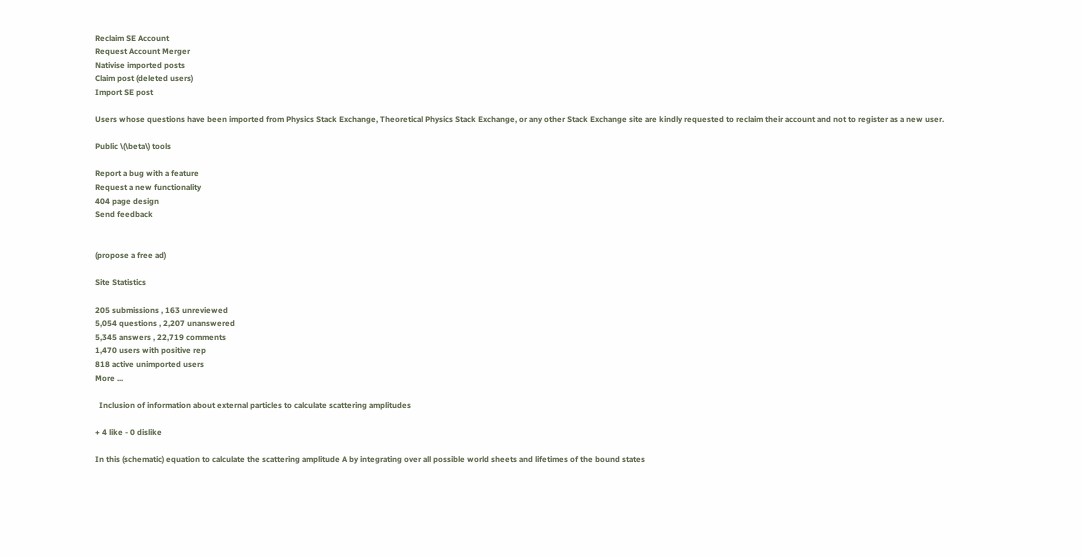Reclaim SE Account
Request Account Merger
Nativise imported posts
Claim post (deleted users)
Import SE post

Users whose questions have been imported from Physics Stack Exchange, Theoretical Physics Stack Exchange, or any other Stack Exchange site are kindly requested to reclaim their account and not to register as a new user.

Public \(\beta\) tools

Report a bug with a feature
Request a new functionality
404 page design
Send feedback


(propose a free ad)

Site Statistics

205 submissions , 163 unreviewed
5,054 questions , 2,207 unanswered
5,345 answers , 22,719 comments
1,470 users with positive rep
818 active unimported users
More ...

  Inclusion of information about external particles to calculate scattering amplitudes

+ 4 like - 0 dislike

In this (schematic) equation to calculate the scattering amplitude A by integrating over all possible world sheets and lifetimes of the bound states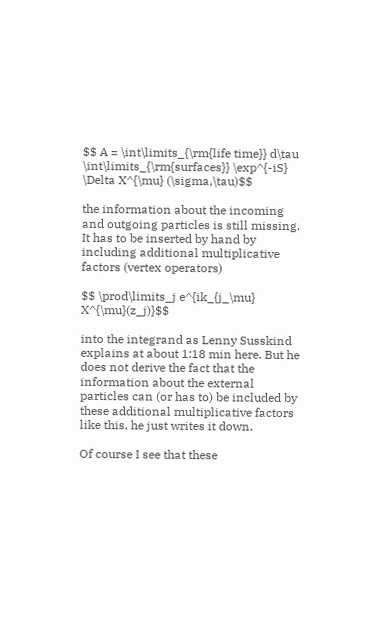$$ A = \int\limits_{\rm{life time}} d\tau \int\limits_{\rm{surfaces}} \exp^{-iS} \Delta X^{\mu} (\sigma,\tau)$$

the information about the incoming and outgoing particles is still missing. It has to be inserted by hand by including additional multiplicative factors (vertex operators)

$$ \prod\limits_j e^{ik_{j_\mu} X^{\mu}(z_j)}$$

into the integrand as Lenny Susskind explains at about 1:18 min here. But he does not derive the fact that the information about the external particles can (or has to) be included by these additional multiplicative factors like this, he just writes it down.

Of course I see that these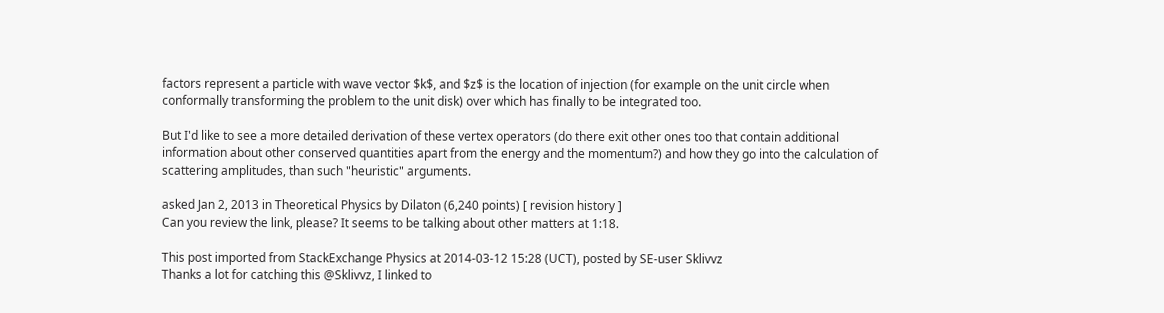factors represent a particle with wave vector $k$, and $z$ is the location of injection (for example on the unit circle when conformally transforming the problem to the unit disk) over which has finally to be integrated too.

But I'd like to see a more detailed derivation of these vertex operators (do there exit other ones too that contain additional information about other conserved quantities apart from the energy and the momentum?) and how they go into the calculation of scattering amplitudes, than such "heuristic" arguments.

asked Jan 2, 2013 in Theoretical Physics by Dilaton (6,240 points) [ revision history ]
Can you review the link, please? It seems to be talking about other matters at 1:18.

This post imported from StackExchange Physics at 2014-03-12 15:28 (UCT), posted by SE-user Sklivvz
Thanks a lot for catching this @Sklivvz, I linked to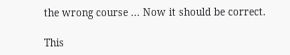the wrong course ... Now it should be correct.

This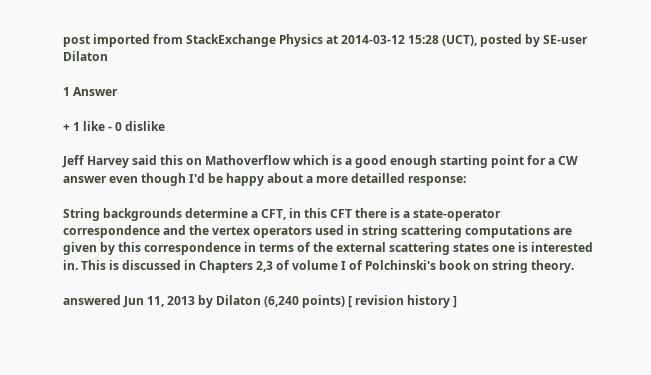post imported from StackExchange Physics at 2014-03-12 15:28 (UCT), posted by SE-user Dilaton

1 Answer

+ 1 like - 0 dislike

Jeff Harvey said this on Mathoverflow which is a good enough starting point for a CW answer even though I'd be happy about a more detailled response:

String backgrounds determine a CFT, in this CFT there is a state-operator correspondence and the vertex operators used in string scattering computations are given by this correspondence in terms of the external scattering states one is interested in. This is discussed in Chapters 2,3 of volume I of Polchinski's book on string theory.

answered Jun 11, 2013 by Dilaton (6,240 points) [ revision history ]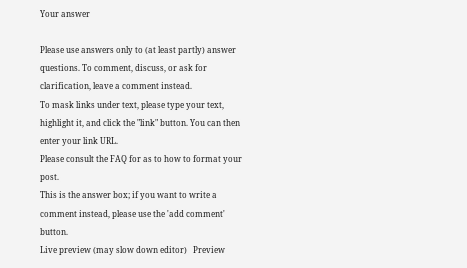Your answer

Please use answers only to (at least partly) answer questions. To comment, discuss, or ask for clarification, leave a comment instead.
To mask links under text, please type your text, highlight it, and click the "link" button. You can then enter your link URL.
Please consult the FAQ for as to how to format your post.
This is the answer box; if you want to write a comment instead, please use the 'add comment' button.
Live preview (may slow down editor)   Preview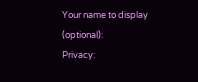Your name to display (optional):
Privacy: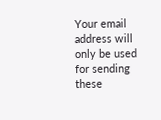Your email address will only be used for sending these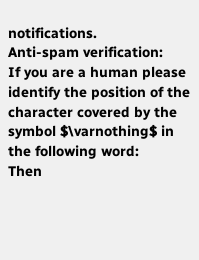notifications.
Anti-spam verification:
If you are a human please identify the position of the character covered by the symbol $\varnothing$ in the following word:
Then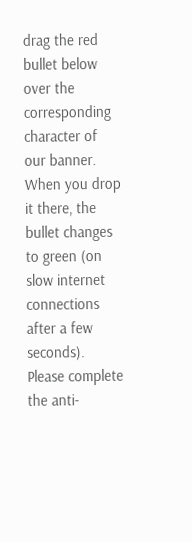drag the red bullet below over the corresponding character of our banner. When you drop it there, the bullet changes to green (on slow internet connections after a few seconds).
Please complete the anti-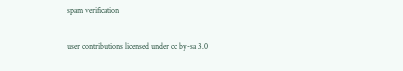spam verification

user contributions licensed under cc by-sa 3.0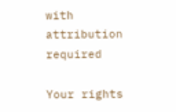with attribution required

Your rights